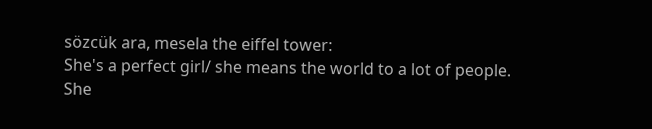sözcük ara, mesela the eiffel tower:
She's a perfect girl/ she means the world to a lot of people.
She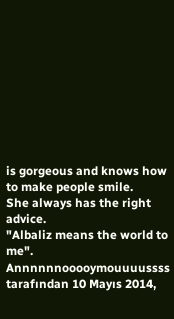is gorgeous and knows how to make people smile.
She always has the right advice.
"Albaliz means the world to me".
Annnnnnooooymouuuussss tarafından 10 Mayıs 2014,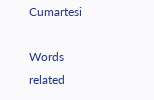Cumartesi

Words related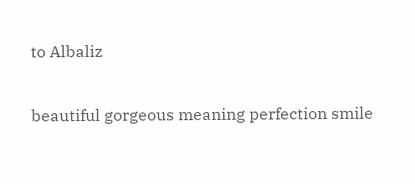to Albaliz

beautiful gorgeous meaning perfection smile